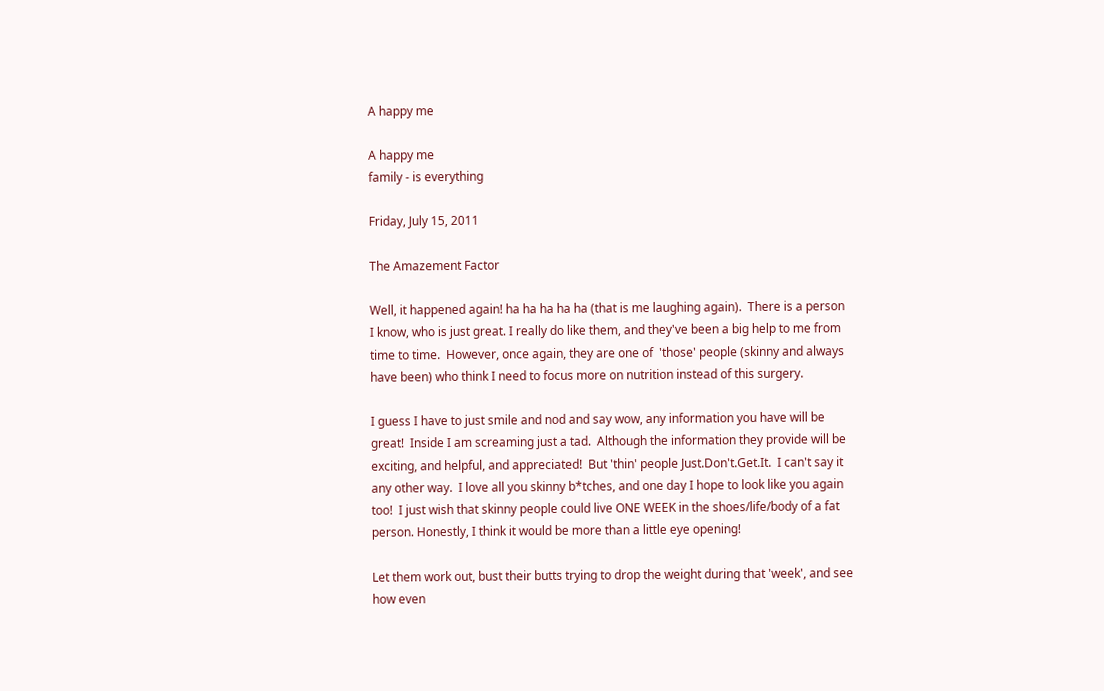A happy me

A happy me
family - is everything

Friday, July 15, 2011

The Amazement Factor

Well, it happened again! ha ha ha ha ha (that is me laughing again).  There is a person I know, who is just great. I really do like them, and they've been a big help to me from time to time.  However, once again, they are one of  'those' people (skinny and always have been) who think I need to focus more on nutrition instead of this surgery.

I guess I have to just smile and nod and say wow, any information you have will be great!  Inside I am screaming just a tad.  Although the information they provide will be exciting, and helpful, and appreciated!  But 'thin' people Just.Don't.Get.It.  I can't say it any other way.  I love all you skinny b*tches, and one day I hope to look like you again too!  I just wish that skinny people could live ONE WEEK in the shoes/life/body of a fat person. Honestly, I think it would be more than a little eye opening!

Let them work out, bust their butts trying to drop the weight during that 'week', and see how even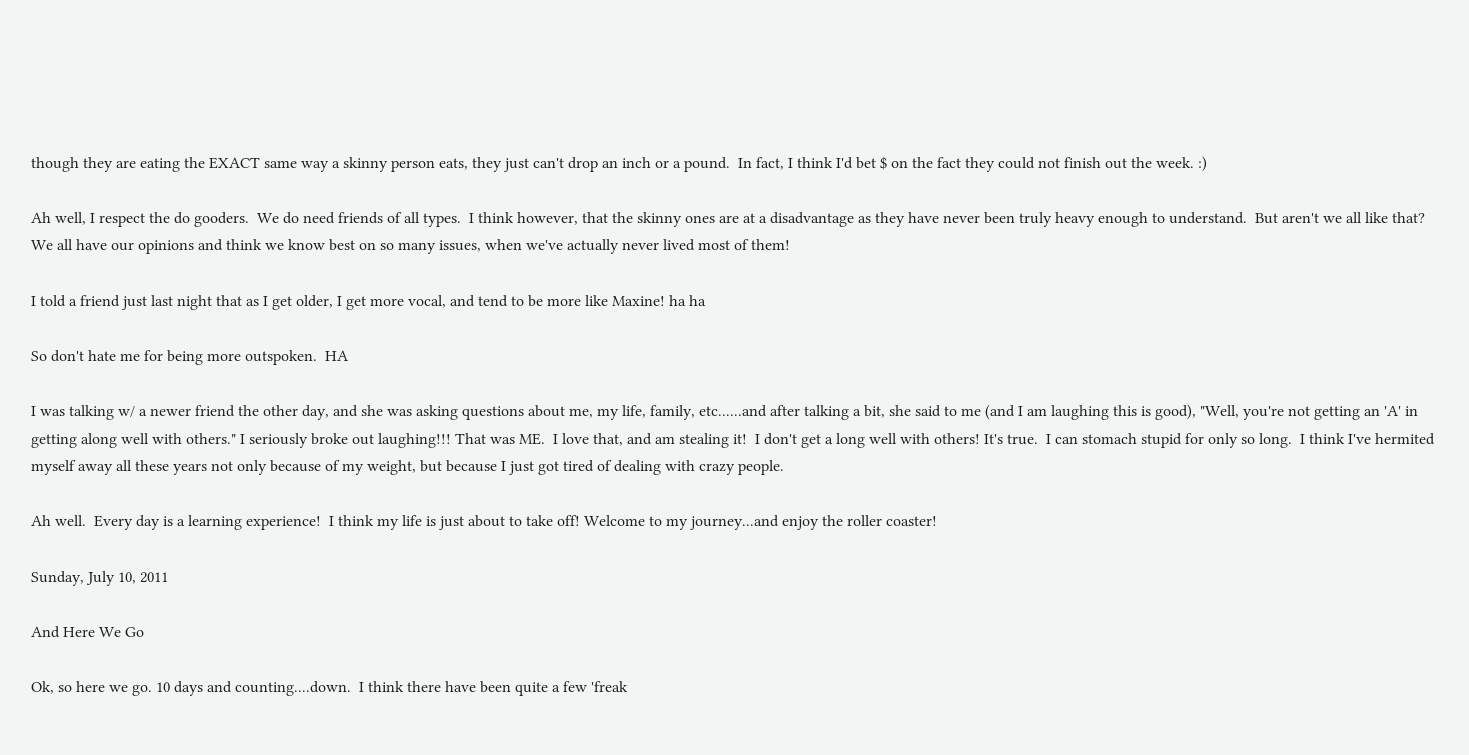though they are eating the EXACT same way a skinny person eats, they just can't drop an inch or a pound.  In fact, I think I'd bet $ on the fact they could not finish out the week. :)

Ah well, I respect the do gooders.  We do need friends of all types.  I think however, that the skinny ones are at a disadvantage as they have never been truly heavy enough to understand.  But aren't we all like that? We all have our opinions and think we know best on so many issues, when we've actually never lived most of them!

I told a friend just last night that as I get older, I get more vocal, and tend to be more like Maxine! ha ha

So don't hate me for being more outspoken.  HA

I was talking w/ a newer friend the other day, and she was asking questions about me, my life, family, etc......and after talking a bit, she said to me (and I am laughing this is good), "Well, you're not getting an 'A' in getting along well with others." I seriously broke out laughing!!! That was ME.  I love that, and am stealing it!  I don't get a long well with others! It's true.  I can stomach stupid for only so long.  I think I've hermited myself away all these years not only because of my weight, but because I just got tired of dealing with crazy people.

Ah well.  Every day is a learning experience!  I think my life is just about to take off! Welcome to my journey...and enjoy the roller coaster!

Sunday, July 10, 2011

And Here We Go

Ok, so here we go. 10 days and counting....down.  I think there have been quite a few 'freak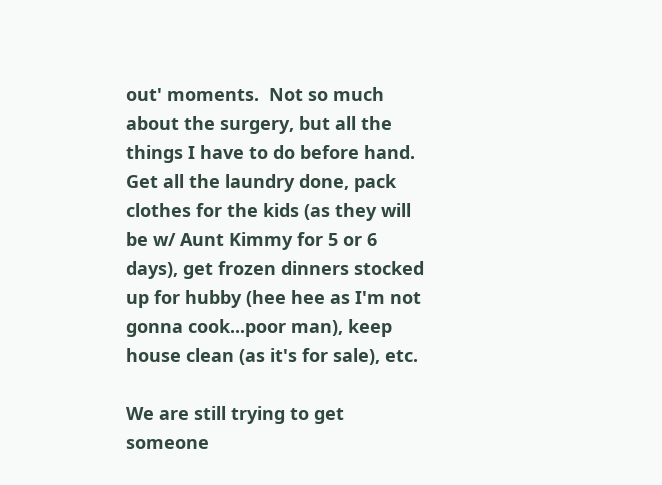out' moments.  Not so much about the surgery, but all the things I have to do before hand.  Get all the laundry done, pack clothes for the kids (as they will be w/ Aunt Kimmy for 5 or 6  days), get frozen dinners stocked up for hubby (hee hee as I'm not gonna cook...poor man), keep house clean (as it's for sale), etc.

We are still trying to get someone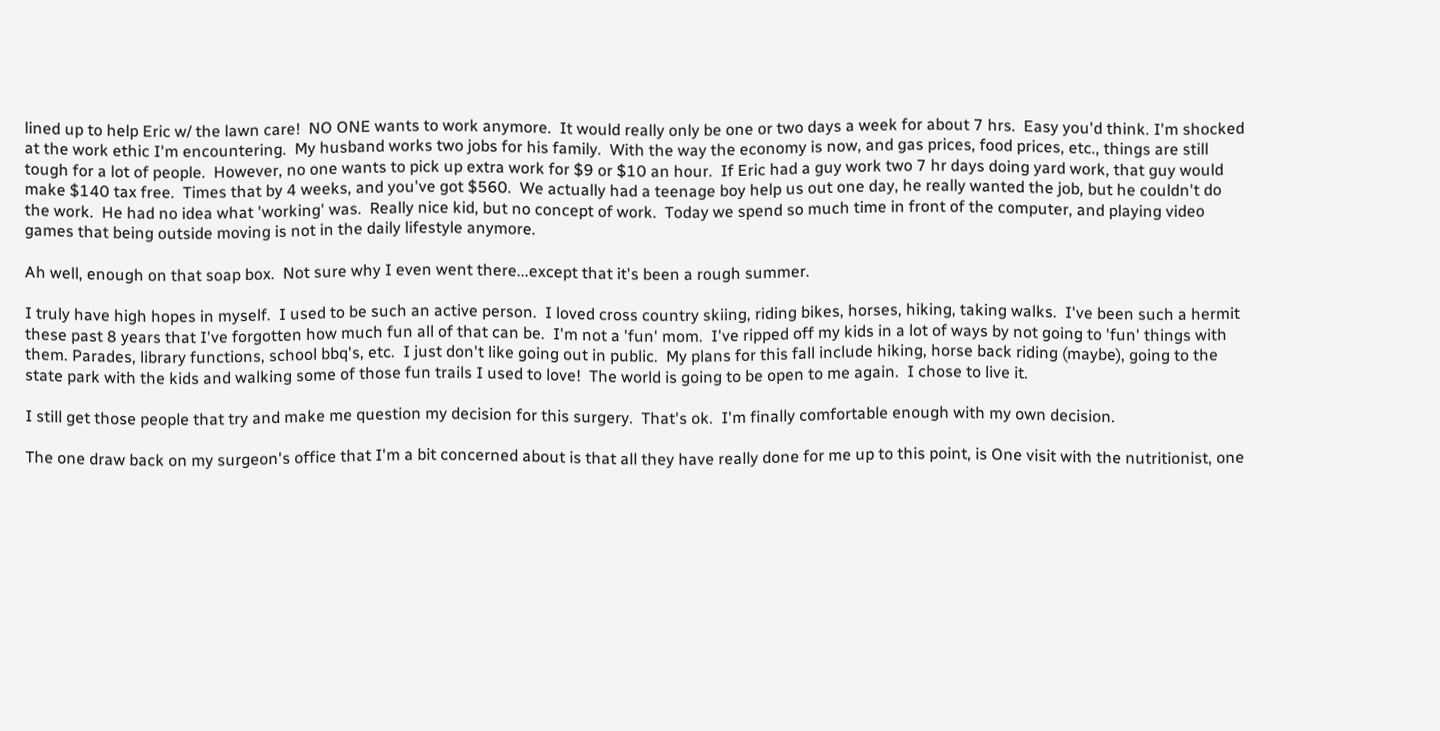lined up to help Eric w/ the lawn care!  NO ONE wants to work anymore.  It would really only be one or two days a week for about 7 hrs.  Easy you'd think. I'm shocked at the work ethic I'm encountering.  My husband works two jobs for his family.  With the way the economy is now, and gas prices, food prices, etc., things are still tough for a lot of people.  However, no one wants to pick up extra work for $9 or $10 an hour.  If Eric had a guy work two 7 hr days doing yard work, that guy would make $140 tax free.  Times that by 4 weeks, and you've got $560.  We actually had a teenage boy help us out one day, he really wanted the job, but he couldn't do the work.  He had no idea what 'working' was.  Really nice kid, but no concept of work.  Today we spend so much time in front of the computer, and playing video games that being outside moving is not in the daily lifestyle anymore.

Ah well, enough on that soap box.  Not sure why I even went there...except that it's been a rough summer.

I truly have high hopes in myself.  I used to be such an active person.  I loved cross country skiing, riding bikes, horses, hiking, taking walks.  I've been such a hermit these past 8 years that I've forgotten how much fun all of that can be.  I'm not a 'fun' mom.  I've ripped off my kids in a lot of ways by not going to 'fun' things with them. Parades, library functions, school bbq's, etc.  I just don't like going out in public.  My plans for this fall include hiking, horse back riding (maybe), going to the state park with the kids and walking some of those fun trails I used to love!  The world is going to be open to me again.  I chose to live it.

I still get those people that try and make me question my decision for this surgery.  That's ok.  I'm finally comfortable enough with my own decision.

The one draw back on my surgeon's office that I'm a bit concerned about is that all they have really done for me up to this point, is One visit with the nutritionist, one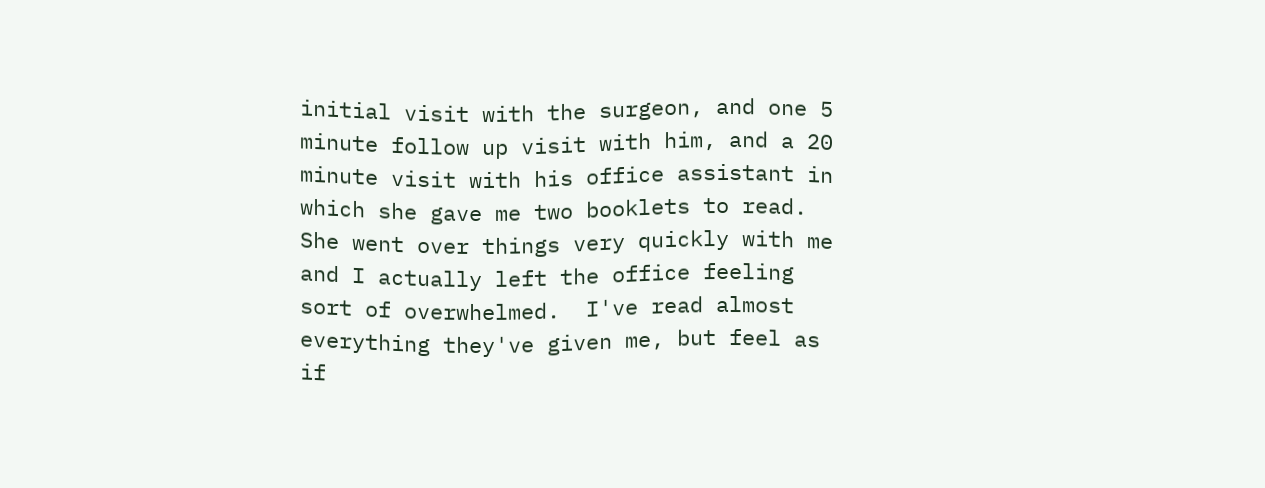initial visit with the surgeon, and one 5 minute follow up visit with him, and a 20 minute visit with his office assistant in which she gave me two booklets to read.  She went over things very quickly with me and I actually left the office feeling sort of overwhelmed.  I've read almost everything they've given me, but feel as if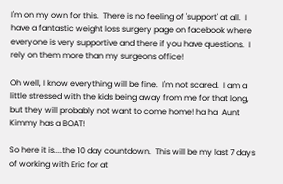I'm on my own for this.  There is no feeling of 'support' at all.  I have a fantastic weight loss surgery page on facebook where everyone is very supportive and there if you have questions.  I rely on them more than my surgeons office!

Oh well, I know everything will be fine.  I'm not scared.  I am a little stressed with the kids being away from me for that long, but they will probably not want to come home! ha ha  Aunt Kimmy has a BOAT!

So here it is....the 10 day countdown.  This will be my last 7 days of working with Eric for at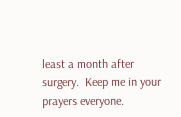least a month after surgery.  Keep me in your prayers everyone.